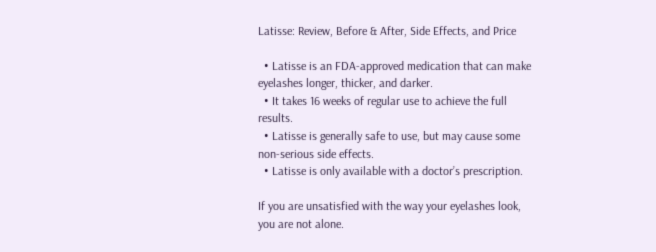Latisse: Review, Before & After, Side Effects, and Price

  • Latisse is an FDA-approved medication that can make eyelashes longer, thicker, and darker.
  • It takes 16 weeks of regular use to achieve the full results.
  • Latisse is generally safe to use, but may cause some non-serious side effects.
  • Latisse is only available with a doctor’s prescription.

If you are unsatisfied with the way your eyelashes look, you are not alone.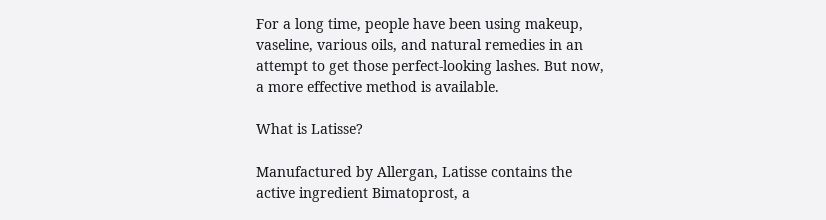For a long time, people have been using makeup, vaseline, various oils, and natural remedies in an attempt to get those perfect-looking lashes. But now, a more effective method is available.

What is Latisse?

Manufactured by Allergan, Latisse contains the active ingredient Bimatoprost, a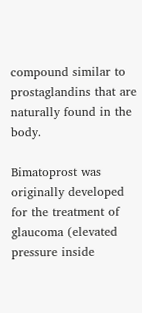compound similar to prostaglandins that are naturally found in the body.

Bimatoprost was originally developed for the treatment of glaucoma (elevated pressure inside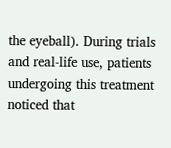the eyeball). During trials and real-life use, patients undergoing this treatment noticed that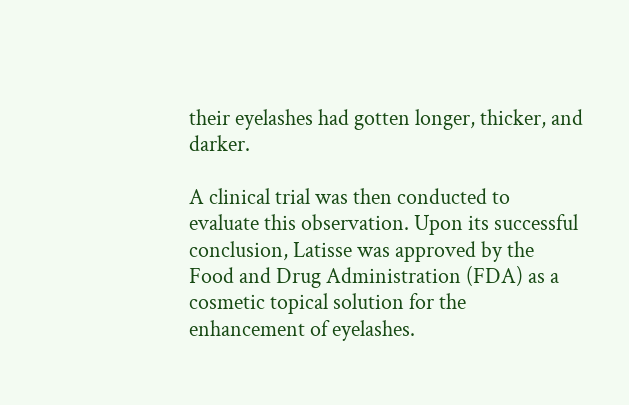their eyelashes had gotten longer, thicker, and darker.

A clinical trial was then conducted to evaluate this observation. Upon its successful conclusion, Latisse was approved by the Food and Drug Administration (FDA) as a cosmetic topical solution for the enhancement of eyelashes.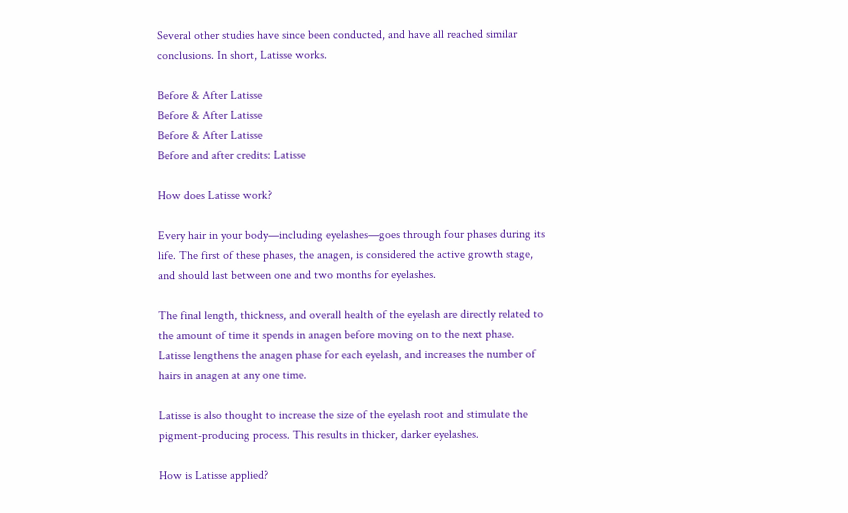Several other studies have since been conducted, and have all reached similar conclusions. In short, Latisse works.

Before & After Latisse
Before & After Latisse
Before & After Latisse
Before and after credits: Latisse

How does Latisse work?

Every hair in your body—including eyelashes—goes through four phases during its life. The first of these phases, the anagen, is considered the active growth stage, and should last between one and two months for eyelashes.

The final length, thickness, and overall health of the eyelash are directly related to the amount of time it spends in anagen before moving on to the next phase. Latisse lengthens the anagen phase for each eyelash, and increases the number of hairs in anagen at any one time.

Latisse is also thought to increase the size of the eyelash root and stimulate the pigment-producing process. This results in thicker, darker eyelashes.

How is Latisse applied?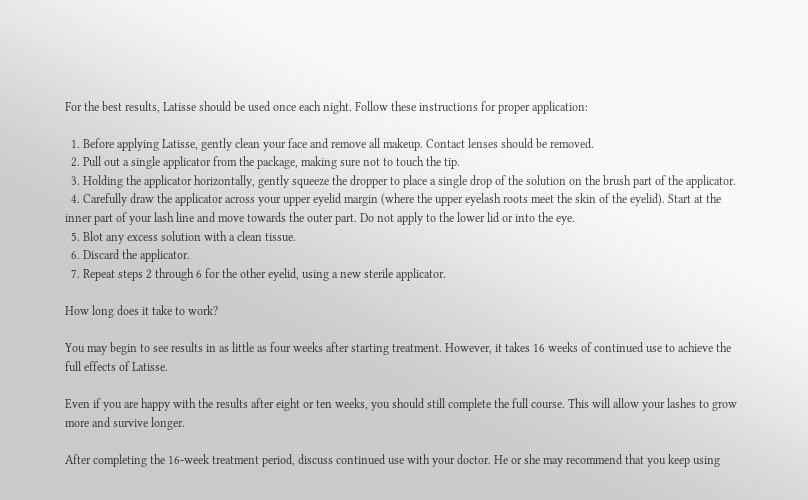For the best results, Latisse should be used once each night. Follow these instructions for proper application:

  1. Before applying Latisse, gently clean your face and remove all makeup. Contact lenses should be removed.
  2. Pull out a single applicator from the package, making sure not to touch the tip.
  3. Holding the applicator horizontally, gently squeeze the dropper to place a single drop of the solution on the brush part of the applicator.
  4. Carefully draw the applicator across your upper eyelid margin (where the upper eyelash roots meet the skin of the eyelid). Start at the inner part of your lash line and move towards the outer part. Do not apply to the lower lid or into the eye.
  5. Blot any excess solution with a clean tissue.
  6. Discard the applicator.
  7. Repeat steps 2 through 6 for the other eyelid, using a new sterile applicator.

How long does it take to work?

You may begin to see results in as little as four weeks after starting treatment. However, it takes 16 weeks of continued use to achieve the full effects of Latisse.

Even if you are happy with the results after eight or ten weeks, you should still complete the full course. This will allow your lashes to grow more and survive longer.

After completing the 16-week treatment period, discuss continued use with your doctor. He or she may recommend that you keep using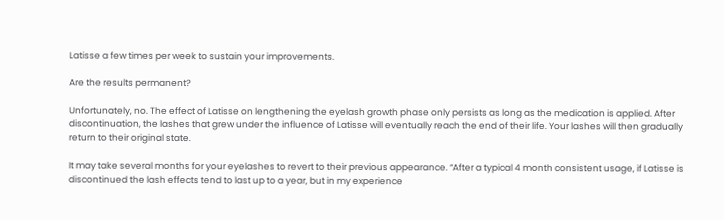Latisse a few times per week to sustain your improvements.

Are the results permanent?

Unfortunately, no. The effect of Latisse on lengthening the eyelash growth phase only persists as long as the medication is applied. After discontinuation, the lashes that grew under the influence of Latisse will eventually reach the end of their life. Your lashes will then gradually return to their original state.

It may take several months for your eyelashes to revert to their previous appearance. “After a typical 4 month consistent usage, if Latisse is discontinued the lash effects tend to last up to a year, but in my experience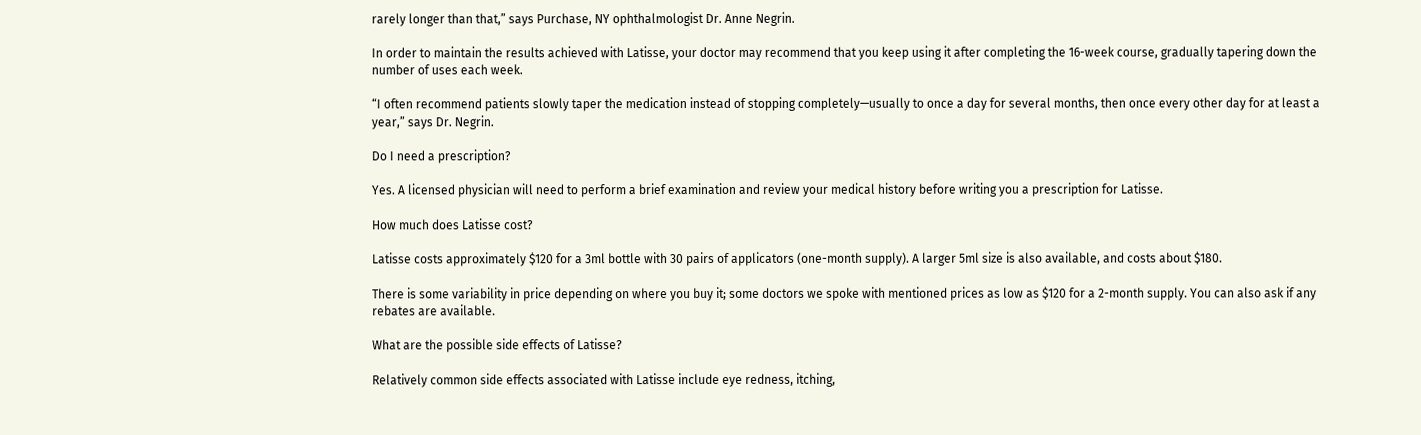rarely longer than that,” says Purchase, NY ophthalmologist Dr. Anne Negrin.

In order to maintain the results achieved with Latisse, your doctor may recommend that you keep using it after completing the 16-week course, gradually tapering down the number of uses each week.

“I often recommend patients slowly taper the medication instead of stopping completely—usually to once a day for several months, then once every other day for at least a year,” says Dr. Negrin.

Do I need a prescription?

Yes. A licensed physician will need to perform a brief examination and review your medical history before writing you a prescription for Latisse.

How much does Latisse cost?

Latisse costs approximately $120 for a 3ml bottle with 30 pairs of applicators (one-month supply). A larger 5ml size is also available, and costs about $180.

There is some variability in price depending on where you buy it; some doctors we spoke with mentioned prices as low as $120 for a 2-month supply. You can also ask if any rebates are available.

What are the possible side effects of Latisse?

Relatively common side effects associated with Latisse include eye redness, itching,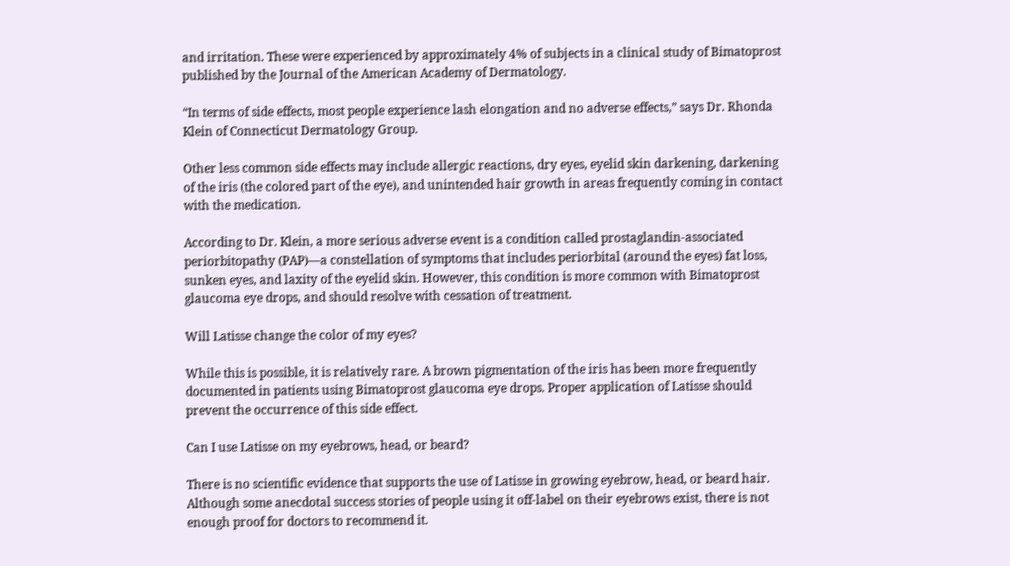and irritation. These were experienced by approximately 4% of subjects in a clinical study of Bimatoprost published by the Journal of the American Academy of Dermatology.

“In terms of side effects, most people experience lash elongation and no adverse effects,” says Dr. Rhonda Klein of Connecticut Dermatology Group.

Other less common side effects may include allergic reactions, dry eyes, eyelid skin darkening, darkening of the iris (the colored part of the eye), and unintended hair growth in areas frequently coming in contact with the medication.

According to Dr. Klein, a more serious adverse event is a condition called prostaglandin-associated periorbitopathy (PAP)—a constellation of symptoms that includes periorbital (around the eyes) fat loss, sunken eyes, and laxity of the eyelid skin. However, this condition is more common with Bimatoprost glaucoma eye drops, and should resolve with cessation of treatment.

Will Latisse change the color of my eyes?

While this is possible, it is relatively rare. A brown pigmentation of the iris has been more frequently documented in patients using Bimatoprost glaucoma eye drops. Proper application of Latisse should prevent the occurrence of this side effect.

Can I use Latisse on my eyebrows, head, or beard?

There is no scientific evidence that supports the use of Latisse in growing eyebrow, head, or beard hair. Although some anecdotal success stories of people using it off-label on their eyebrows exist, there is not enough proof for doctors to recommend it.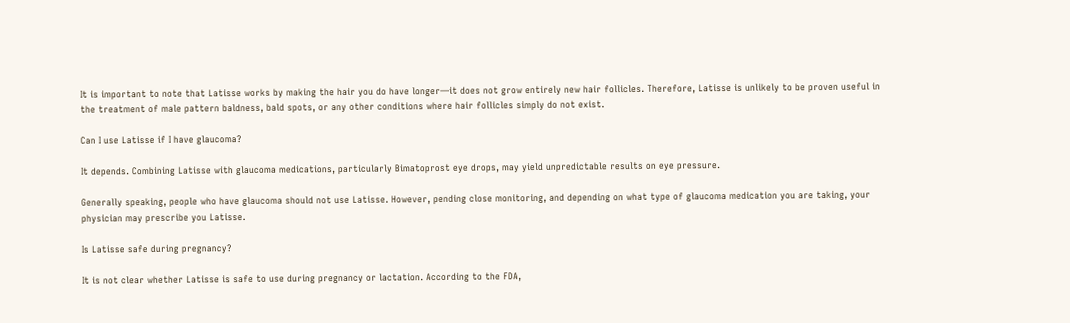It is important to note that Latisse works by making the hair you do have longer—it does not grow entirely new hair follicles. Therefore, Latisse is unlikely to be proven useful in the treatment of male pattern baldness, bald spots, or any other conditions where hair follicles simply do not exist.

Can I use Latisse if I have glaucoma?

It depends. Combining Latisse with glaucoma medications, particularly Bimatoprost eye drops, may yield unpredictable results on eye pressure.

Generally speaking, people who have glaucoma should not use Latisse. However, pending close monitoring, and depending on what type of glaucoma medication you are taking, your physician may prescribe you Latisse.

Is Latisse safe during pregnancy?

It is not clear whether Latisse is safe to use during pregnancy or lactation. According to the FDA,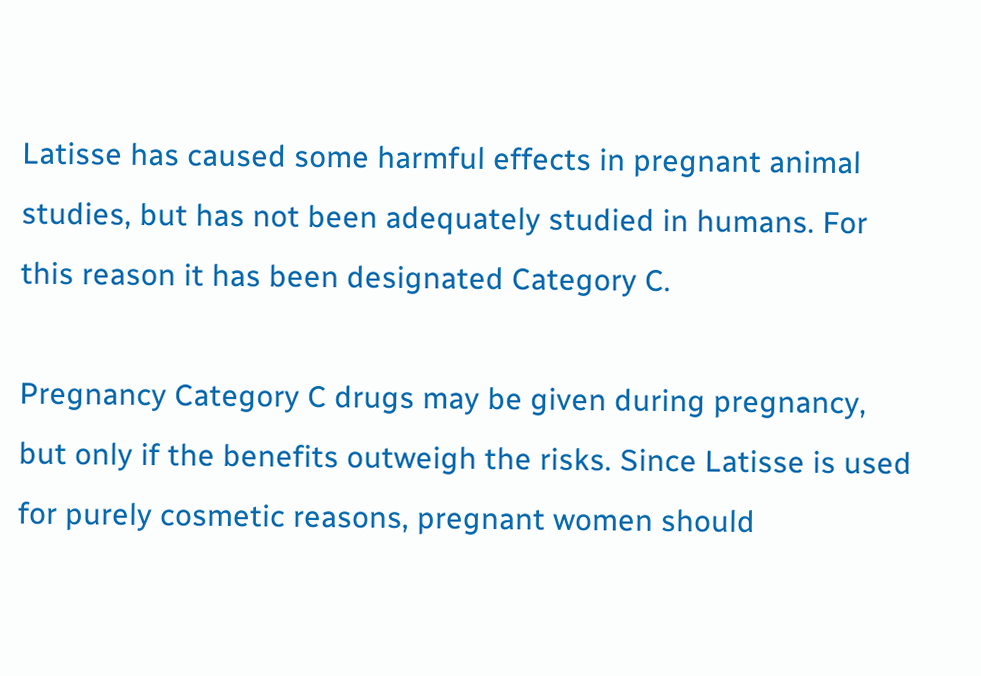Latisse has caused some harmful effects in pregnant animal studies, but has not been adequately studied in humans. For this reason it has been designated Category C.

Pregnancy Category C drugs may be given during pregnancy, but only if the benefits outweigh the risks. Since Latisse is used for purely cosmetic reasons, pregnant women should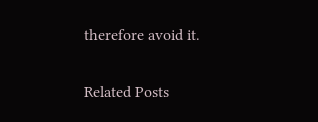therefore avoid it.

Related Posts